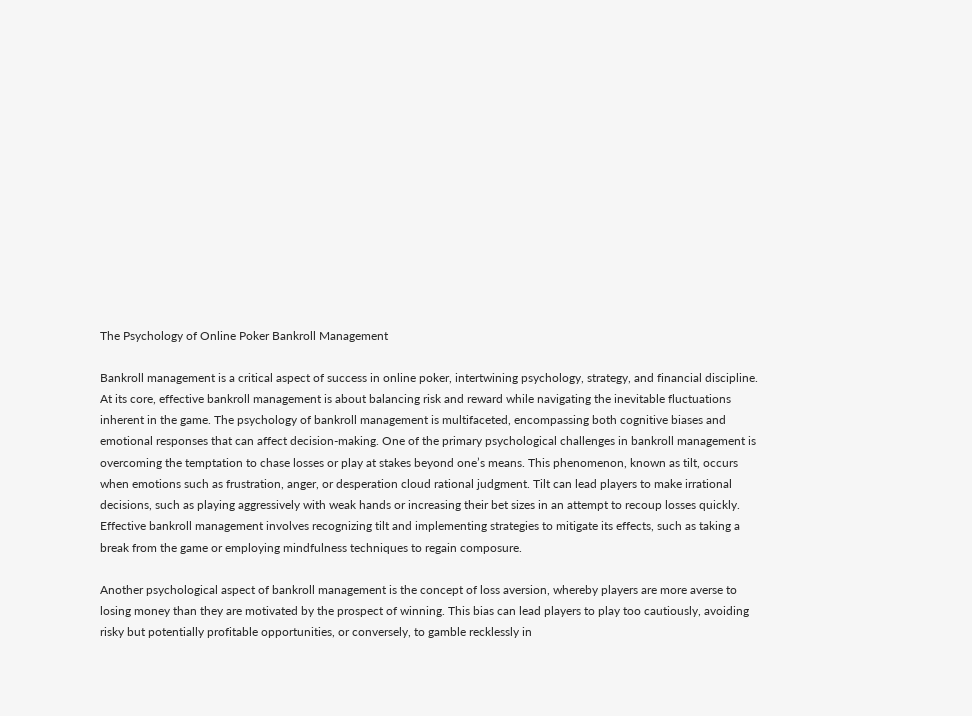The Psychology of Online Poker Bankroll Management

Bankroll management is a critical aspect of success in online poker, intertwining psychology, strategy, and financial discipline. At its core, effective bankroll management is about balancing risk and reward while navigating the inevitable fluctuations inherent in the game. The psychology of bankroll management is multifaceted, encompassing both cognitive biases and emotional responses that can affect decision-making. One of the primary psychological challenges in bankroll management is overcoming the temptation to chase losses or play at stakes beyond one’s means. This phenomenon, known as tilt, occurs when emotions such as frustration, anger, or desperation cloud rational judgment. Tilt can lead players to make irrational decisions, such as playing aggressively with weak hands or increasing their bet sizes in an attempt to recoup losses quickly. Effective bankroll management involves recognizing tilt and implementing strategies to mitigate its effects, such as taking a break from the game or employing mindfulness techniques to regain composure.

Another psychological aspect of bankroll management is the concept of loss aversion, whereby players are more averse to losing money than they are motivated by the prospect of winning. This bias can lead players to play too cautiously, avoiding risky but potentially profitable opportunities, or conversely, to gamble recklessly in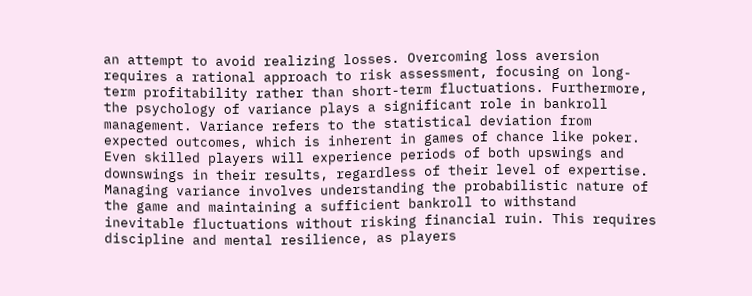an attempt to avoid realizing losses. Overcoming loss aversion requires a rational approach to risk assessment, focusing on long-term profitability rather than short-term fluctuations. Furthermore, the psychology of variance plays a significant role in bankroll management. Variance refers to the statistical deviation from expected outcomes, which is inherent in games of chance like poker. Even skilled players will experience periods of both upswings and downswings in their results, regardless of their level of expertise. Managing variance involves understanding the probabilistic nature of the game and maintaining a sufficient bankroll to withstand inevitable fluctuations without risking financial ruin. This requires discipline and mental resilience, as players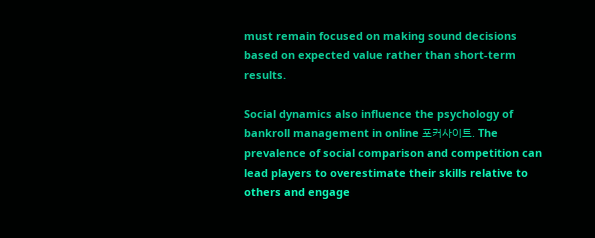must remain focused on making sound decisions based on expected value rather than short-term results.

Social dynamics also influence the psychology of bankroll management in online 포커사이트. The prevalence of social comparison and competition can lead players to overestimate their skills relative to others and engage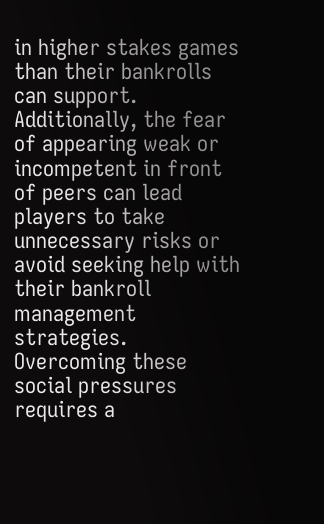in higher stakes games than their bankrolls can support. Additionally, the fear of appearing weak or incompetent in front of peers can lead players to take unnecessary risks or avoid seeking help with their bankroll management strategies. Overcoming these social pressures requires a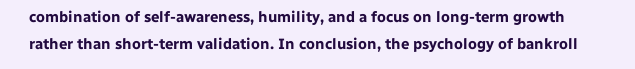combination of self-awareness, humility, and a focus on long-term growth rather than short-term validation. In conclusion, the psychology of bankroll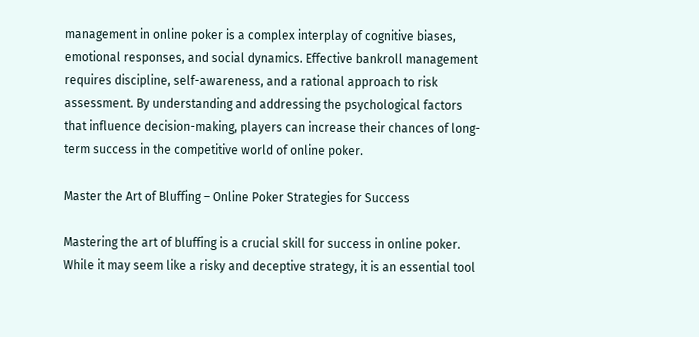management in online poker is a complex interplay of cognitive biases, emotional responses, and social dynamics. Effective bankroll management requires discipline, self-awareness, and a rational approach to risk assessment. By understanding and addressing the psychological factors that influence decision-making, players can increase their chances of long-term success in the competitive world of online poker.

Master the Art of Bluffing – Online Poker Strategies for Success

Mastering the art of bluffing is a crucial skill for success in online poker. While it may seem like a risky and deceptive strategy, it is an essential tool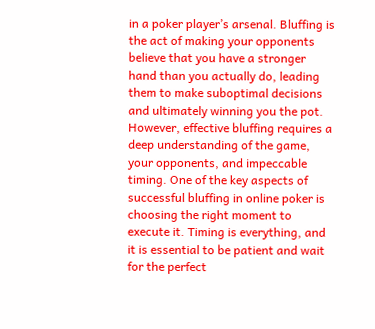in a poker player’s arsenal. Bluffing is the act of making your opponents believe that you have a stronger hand than you actually do, leading them to make suboptimal decisions and ultimately winning you the pot. However, effective bluffing requires a deep understanding of the game, your opponents, and impeccable timing. One of the key aspects of successful bluffing in online poker is choosing the right moment to execute it. Timing is everything, and it is essential to be patient and wait for the perfect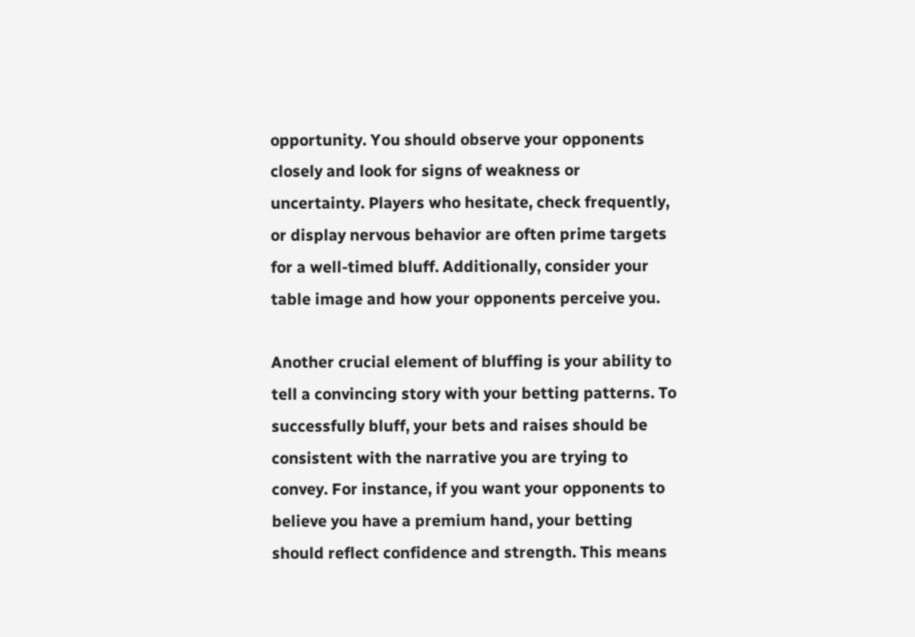opportunity. You should observe your opponents closely and look for signs of weakness or uncertainty. Players who hesitate, check frequently, or display nervous behavior are often prime targets for a well-timed bluff. Additionally, consider your table image and how your opponents perceive you.

Another crucial element of bluffing is your ability to tell a convincing story with your betting patterns. To successfully bluff, your bets and raises should be consistent with the narrative you are trying to convey. For instance, if you want your opponents to believe you have a premium hand, your betting should reflect confidence and strength. This means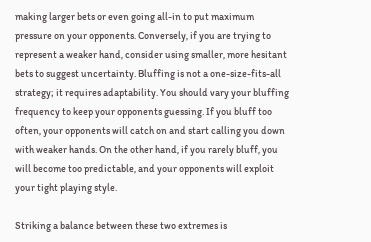making larger bets or even going all-in to put maximum pressure on your opponents. Conversely, if you are trying to represent a weaker hand, consider using smaller, more hesitant bets to suggest uncertainty. Bluffing is not a one-size-fits-all strategy; it requires adaptability. You should vary your bluffing frequency to keep your opponents guessing. If you bluff too often, your opponents will catch on and start calling you down with weaker hands. On the other hand, if you rarely bluff, you will become too predictable, and your opponents will exploit your tight playing style.

Striking a balance between these two extremes is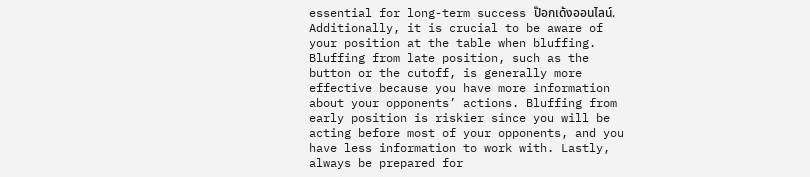essential for long-term success ป๊อกเด้งออนไลน์. Additionally, it is crucial to be aware of your position at the table when bluffing. Bluffing from late position, such as the button or the cutoff, is generally more effective because you have more information about your opponents’ actions. Bluffing from early position is riskier since you will be acting before most of your opponents, and you have less information to work with. Lastly, always be prepared for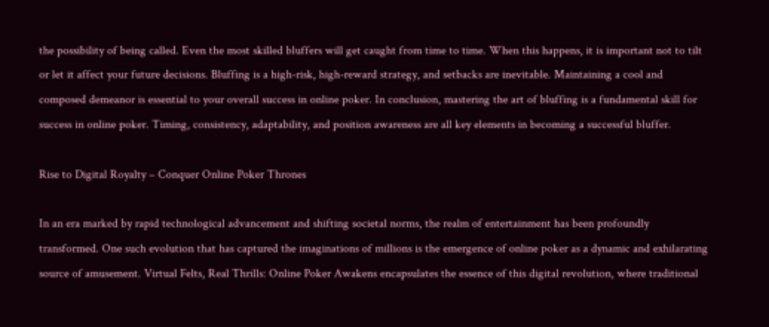the possibility of being called. Even the most skilled bluffers will get caught from time to time. When this happens, it is important not to tilt or let it affect your future decisions. Bluffing is a high-risk, high-reward strategy, and setbacks are inevitable. Maintaining a cool and composed demeanor is essential to your overall success in online poker. In conclusion, mastering the art of bluffing is a fundamental skill for success in online poker. Timing, consistency, adaptability, and position awareness are all key elements in becoming a successful bluffer.

Rise to Digital Royalty – Conquer Online Poker Thrones

In an era marked by rapid technological advancement and shifting societal norms, the realm of entertainment has been profoundly transformed. One such evolution that has captured the imaginations of millions is the emergence of online poker as a dynamic and exhilarating source of amusement. Virtual Felts, Real Thrills: Online Poker Awakens encapsulates the essence of this digital revolution, where traditional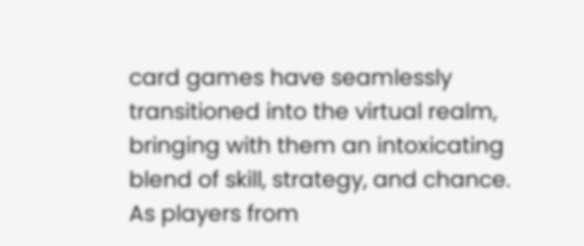card games have seamlessly transitioned into the virtual realm, bringing with them an intoxicating blend of skill, strategy, and chance. As players from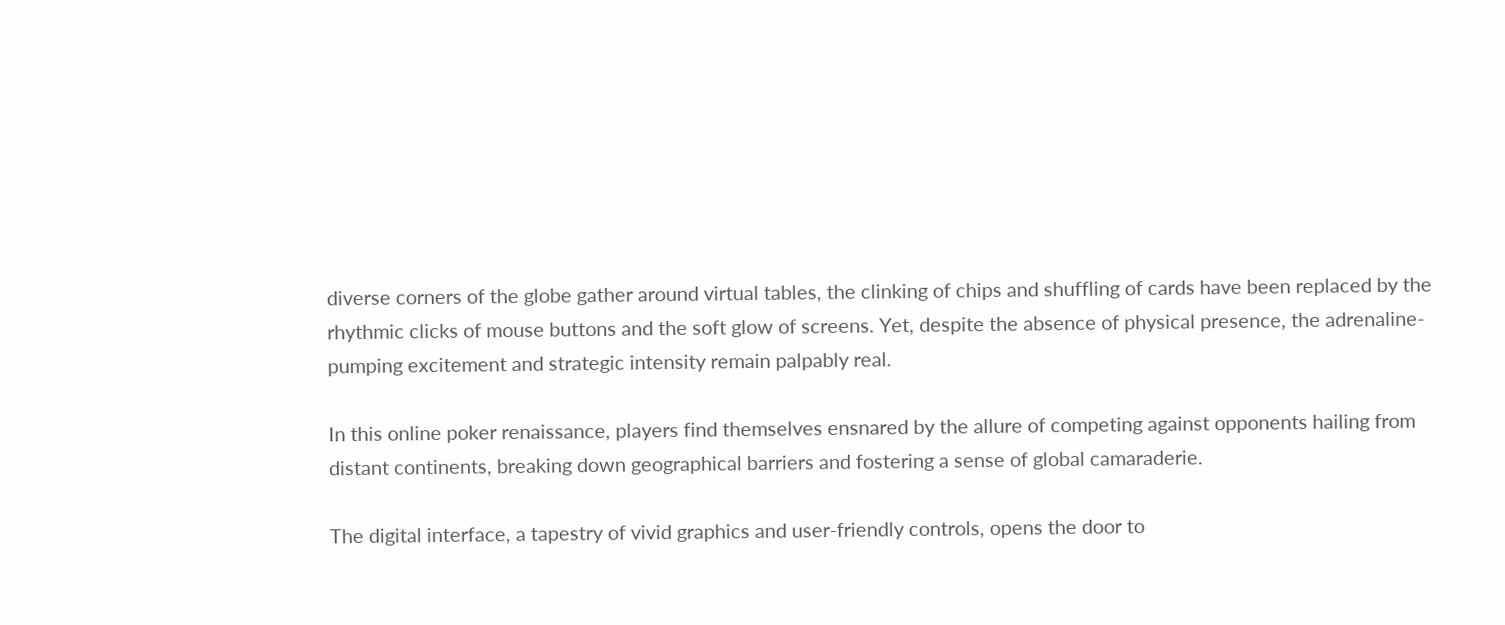diverse corners of the globe gather around virtual tables, the clinking of chips and shuffling of cards have been replaced by the rhythmic clicks of mouse buttons and the soft glow of screens. Yet, despite the absence of physical presence, the adrenaline-pumping excitement and strategic intensity remain palpably real.

In this online poker renaissance, players find themselves ensnared by the allure of competing against opponents hailing from distant continents, breaking down geographical barriers and fostering a sense of global camaraderie.

The digital interface, a tapestry of vivid graphics and user-friendly controls, opens the door to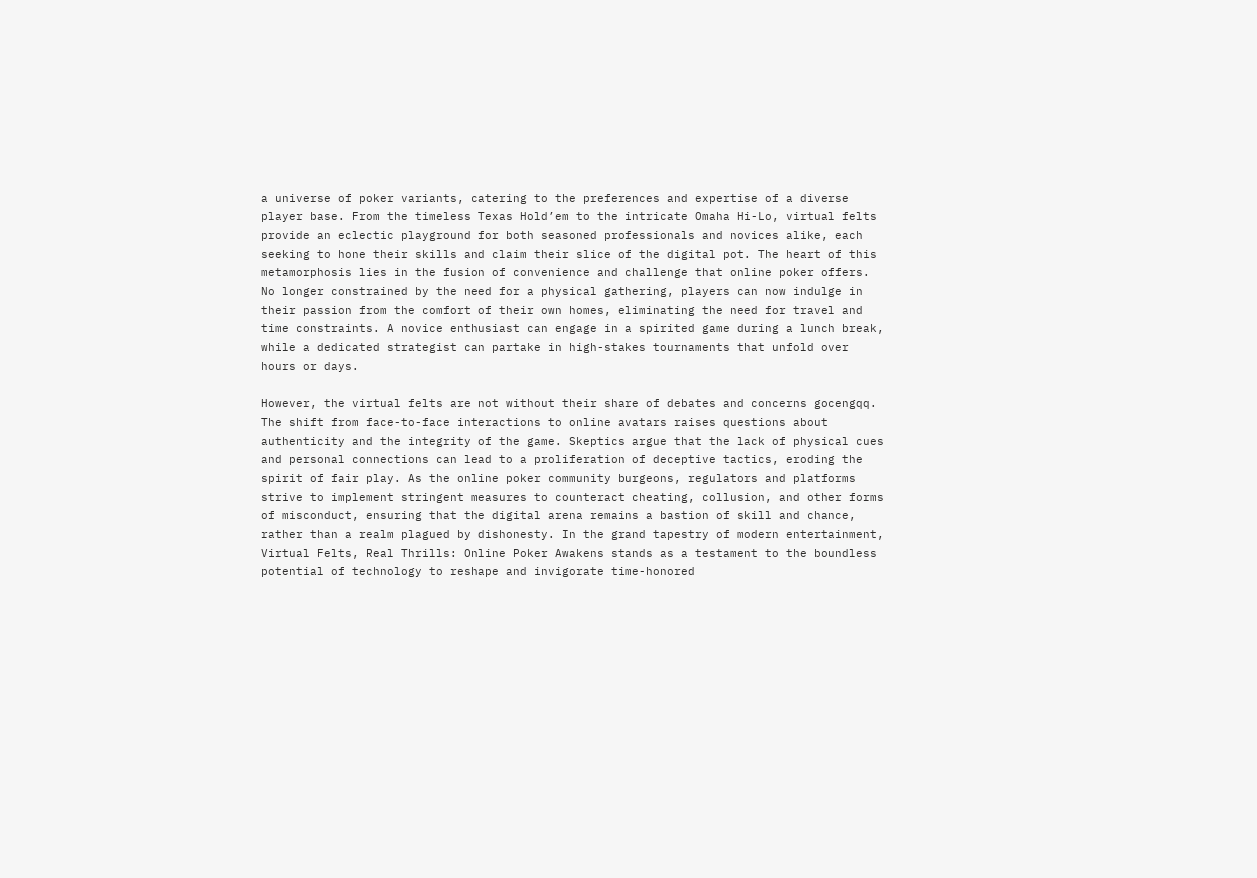a universe of poker variants, catering to the preferences and expertise of a diverse player base. From the timeless Texas Hold’em to the intricate Omaha Hi-Lo, virtual felts provide an eclectic playground for both seasoned professionals and novices alike, each seeking to hone their skills and claim their slice of the digital pot. The heart of this metamorphosis lies in the fusion of convenience and challenge that online poker offers. No longer constrained by the need for a physical gathering, players can now indulge in their passion from the comfort of their own homes, eliminating the need for travel and time constraints. A novice enthusiast can engage in a spirited game during a lunch break, while a dedicated strategist can partake in high-stakes tournaments that unfold over hours or days.

However, the virtual felts are not without their share of debates and concerns gocengqq. The shift from face-to-face interactions to online avatars raises questions about authenticity and the integrity of the game. Skeptics argue that the lack of physical cues and personal connections can lead to a proliferation of deceptive tactics, eroding the spirit of fair play. As the online poker community burgeons, regulators and platforms strive to implement stringent measures to counteract cheating, collusion, and other forms of misconduct, ensuring that the digital arena remains a bastion of skill and chance, rather than a realm plagued by dishonesty. In the grand tapestry of modern entertainment, Virtual Felts, Real Thrills: Online Poker Awakens stands as a testament to the boundless potential of technology to reshape and invigorate time-honored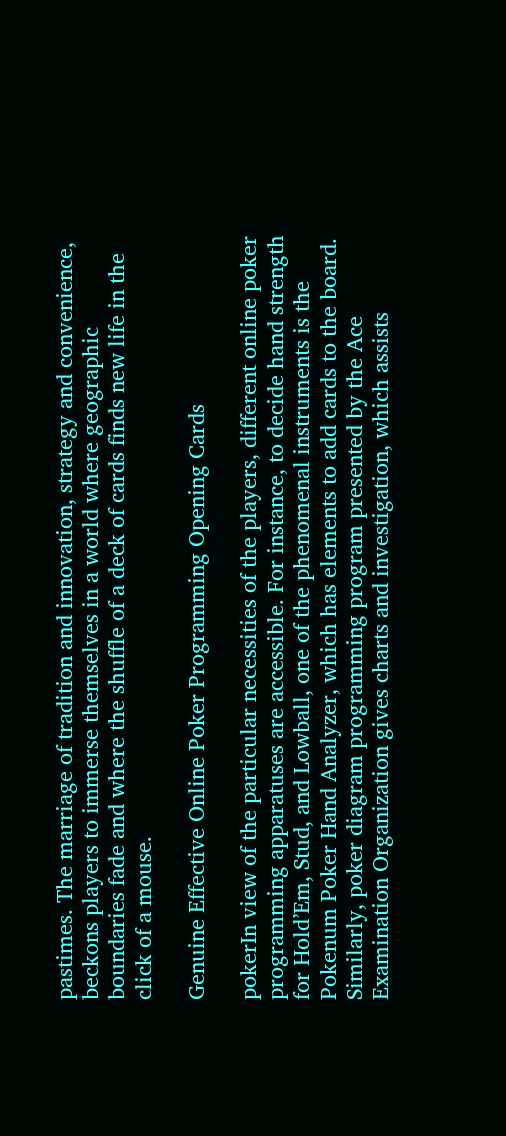pastimes. The marriage of tradition and innovation, strategy and convenience, beckons players to immerse themselves in a world where geographic boundaries fade and where the shuffle of a deck of cards finds new life in the click of a mouse.

Genuine Effective Online Poker Programming Opening Cards

pokerIn view of the particular necessities of the players, different online poker programming apparatuses are accessible. For instance, to decide hand strength for Hold’Em, Stud, and Lowball, one of the phenomenal instruments is the Pokenum Poker Hand Analyzer, which has elements to add cards to the board. Similarly, poker diagram programming program presented by the Ace Examination Organization gives charts and investigation, which assists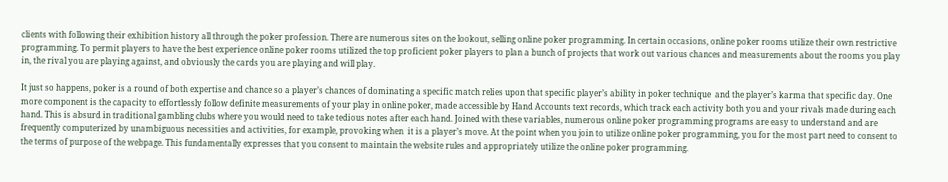clients with following their exhibition history all through the poker profession. There are numerous sites on the lookout, selling online poker programming. In certain occasions, online poker rooms utilize their own restrictive programming. To permit players to have the best experience online poker rooms utilized the top proficient poker players to plan a bunch of projects that work out various chances and measurements about the rooms you play in, the rival you are playing against, and obviously the cards you are playing and will play.

It just so happens, poker is a round of both expertise and chance so a player’s chances of dominating a specific match relies upon that specific player’s ability in poker technique  and the player’s karma that specific day. One more component is the capacity to effortlessly follow definite measurements of your play in online poker, made accessible by Hand Accounts text records, which track each activity both you and your rivals made during each hand. This is absurd in traditional gambling clubs where you would need to take tedious notes after each hand. Joined with these variables, numerous online poker programming programs are easy to understand and are frequently computerized by unambiguous necessities and activities, for example, provoking when  it is a player’s move. At the point when you join to utilize online poker programming, you for the most part need to consent to the terms of purpose of the webpage. This fundamentally expresses that you consent to maintain the website rules and appropriately utilize the online poker programming.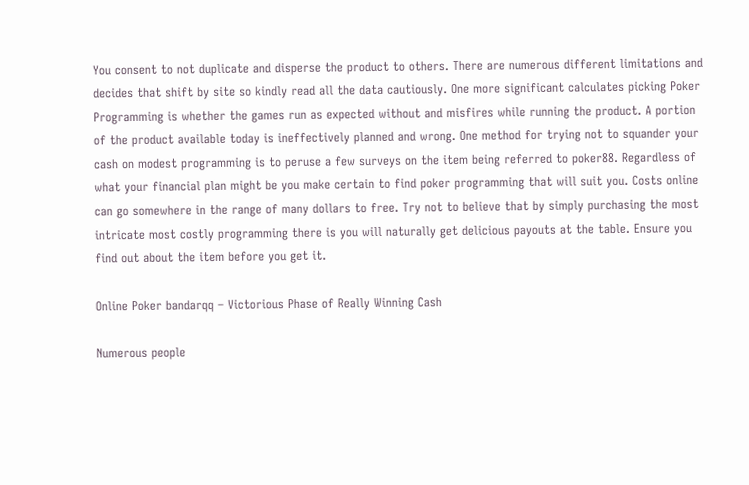You consent to not duplicate and disperse the product to others. There are numerous different limitations and decides that shift by site so kindly read all the data cautiously. One more significant calculates picking Poker Programming is whether the games run as expected without and misfires while running the product. A portion of the product available today is ineffectively planned and wrong. One method for trying not to squander your cash on modest programming is to peruse a few surveys on the item being referred to poker88. Regardless of what your financial plan might be you make certain to find poker programming that will suit you. Costs online can go somewhere in the range of many dollars to free. Try not to believe that by simply purchasing the most intricate most costly programming there is you will naturally get delicious payouts at the table. Ensure you find out about the item before you get it.

Online Poker bandarqq – Victorious Phase of Really Winning Cash

Numerous people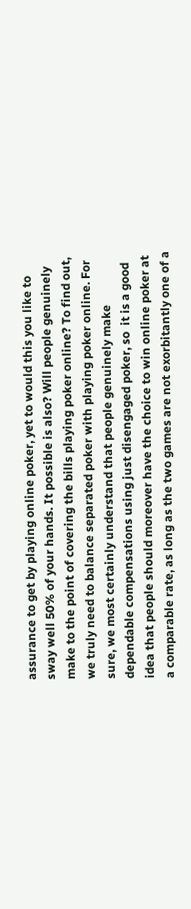assurance to get by playing online poker, yet to would this you like to sway well 50% of your hands. It possible is also? Will people genuinely make to the point of covering the bills playing poker online? To find out, we truly need to balance separated poker with playing poker online. For sure, we most certainly understand that people genuinely make dependable compensations using just disengaged poker, so  it is a good idea that people should moreover have the choice to win online poker at a comparable rate, as long as the two games are not exorbitantly one of a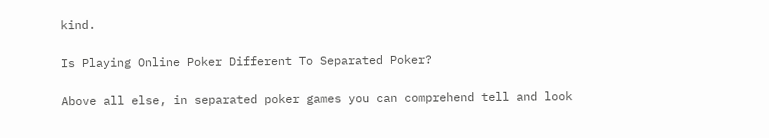kind.

Is Playing Online Poker Different To Separated Poker?

Above all else, in separated poker games you can comprehend tell and look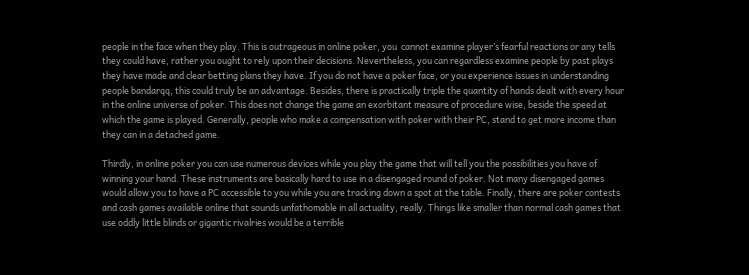people in the face when they play. This is outrageous in online poker, you  cannot examine player’s fearful reactions or any tells they could have, rather you ought to rely upon their decisions. Nevertheless, you can regardless examine people by past plays they have made and clear betting plans they have. If you do not have a poker face, or you experience issues in understanding people bandarqq, this could truly be an advantage. Besides, there is practically triple the quantity of hands dealt with every hour in the online universe of poker. This does not change the game an exorbitant measure of procedure wise, beside the speed at which the game is played. Generally, people who make a compensation with poker with their PC, stand to get more income than they can in a detached game.

Thirdly, in online poker you can use numerous devices while you play the game that will tell you the possibilities you have of winning your hand. These instruments are basically hard to use in a disengaged round of poker. Not many disengaged games would allow you to have a PC accessible to you while you are tracking down a spot at the table. Finally, there are poker contests and cash games available online that sounds unfathomable in all actuality, really. Things like smaller than normal cash games that use oddly little blinds or gigantic rivalries would be a terrible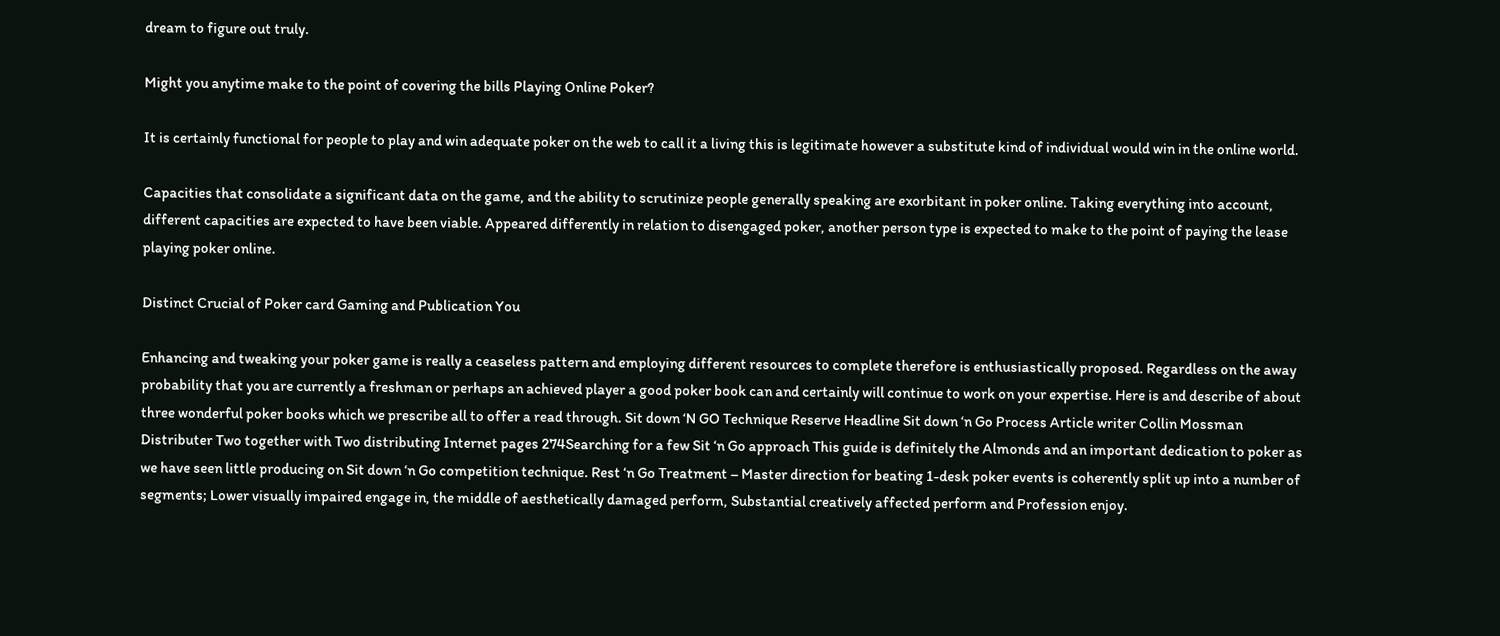dream to figure out truly.

Might you anytime make to the point of covering the bills Playing Online Poker?

It is certainly functional for people to play and win adequate poker on the web to call it a living this is legitimate however a substitute kind of individual would win in the online world.

Capacities that consolidate a significant data on the game, and the ability to scrutinize people generally speaking are exorbitant in poker online. Taking everything into account, different capacities are expected to have been viable. Appeared differently in relation to disengaged poker, another person type is expected to make to the point of paying the lease playing poker online.

Distinct Crucial of Poker card Gaming and Publication You

Enhancing and tweaking your poker game is really a ceaseless pattern and employing different resources to complete therefore is enthusiastically proposed. Regardless on the away probability that you are currently a freshman or perhaps an achieved player a good poker book can and certainly will continue to work on your expertise. Here is and describe of about three wonderful poker books which we prescribe all to offer a read through. Sit down ‘N GO Technique Reserve Headline Sit down ‘n Go Process Article writer Collin Mossman Distributer Two together with Two distributing Internet pages 274Searching for a few Sit ‘n Go approach This guide is definitely the Almonds and an important dedication to poker as we have seen little producing on Sit down ‘n Go competition technique. Rest ‘n Go Treatment – Master direction for beating 1-desk poker events is coherently split up into a number of segments; Lower visually impaired engage in, the middle of aesthetically damaged perform, Substantial creatively affected perform and Profession enjoy.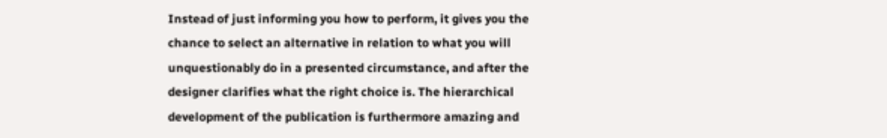Instead of just informing you how to perform, it gives you the chance to select an alternative in relation to what you will unquestionably do in a presented circumstance, and after the designer clarifies what the right choice is. The hierarchical development of the publication is furthermore amazing and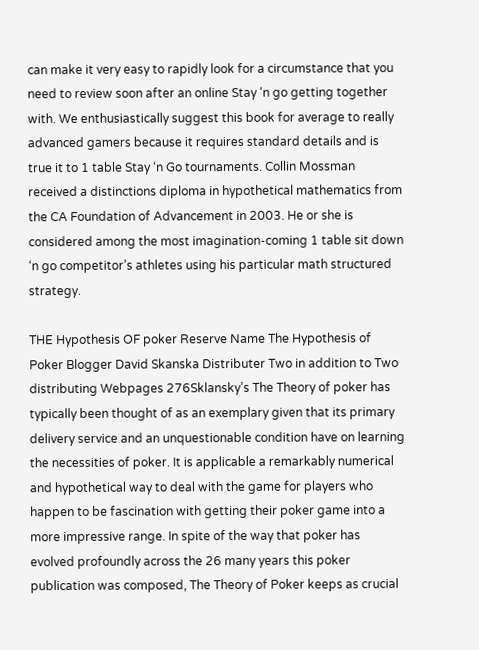can make it very easy to rapidly look for a circumstance that you need to review soon after an online Stay ‘n go getting together with. We enthusiastically suggest this book for average to really advanced gamers because it requires standard details and is true it to 1 table Stay ‘n Go tournaments. Collin Mossman received a distinctions diploma in hypothetical mathematics from the CA Foundation of Advancement in 2003. He or she is considered among the most imagination-coming 1 table sit down ‘n go competitor’s athletes using his particular math structured strategy.

THE Hypothesis OF poker Reserve Name The Hypothesis of Poker Blogger David Skanska Distributer Two in addition to Two distributing Webpages 276Sklansky’s The Theory of poker has typically been thought of as an exemplary given that its primary delivery service and an unquestionable condition have on learning the necessities of poker. It is applicable a remarkably numerical and hypothetical way to deal with the game for players who happen to be fascination with getting their poker game into a more impressive range. In spite of the way that poker has evolved profoundly across the 26 many years this poker publication was composed, The Theory of Poker keeps as crucial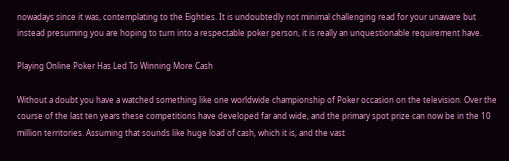nowadays since it was, contemplating to the Eighties. It is undoubtedly not minimal challenging read for your unaware but instead presuming you are hoping to turn into a respectable poker person, it is really an unquestionable requirement have.

Playing Online Poker Has Led To Winning More Cash

Without a doubt you have a watched something like one worldwide championship of Poker occasion on the television. Over the course of the last ten years these competitions have developed far and wide, and the primary spot prize can now be in the 10 million territories. Assuming that sounds like huge load of cash, which it is, and the vast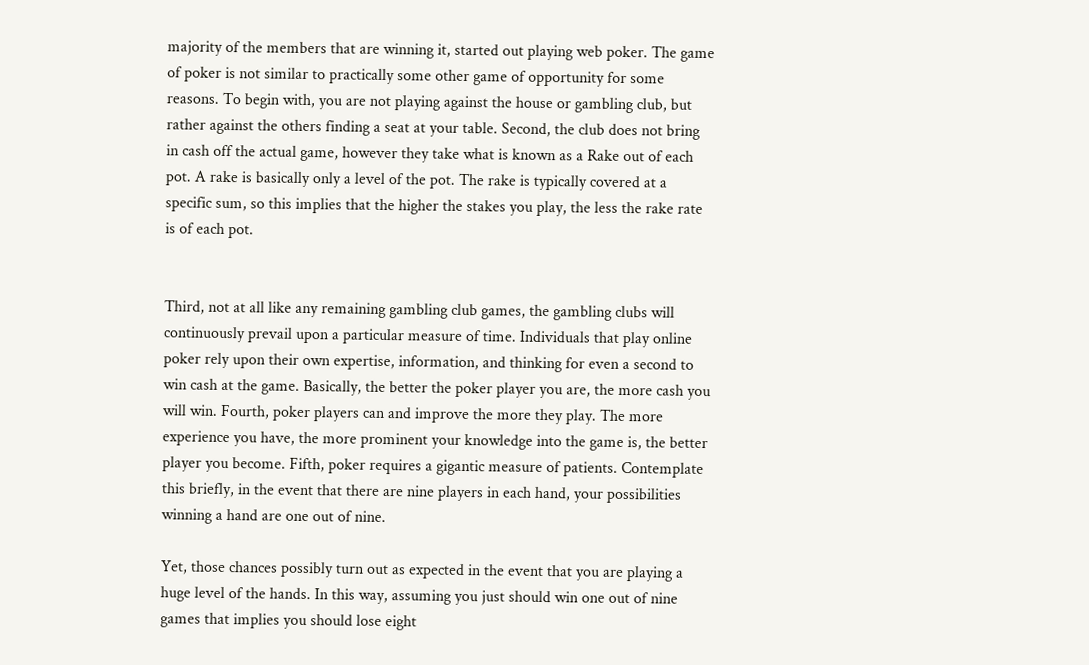majority of the members that are winning it, started out playing web poker. The game of poker is not similar to practically some other game of opportunity for some reasons. To begin with, you are not playing against the house or gambling club, but rather against the others finding a seat at your table. Second, the club does not bring in cash off the actual game, however they take what is known as a Rake out of each pot. A rake is basically only a level of the pot. The rake is typically covered at a specific sum, so this implies that the higher the stakes you play, the less the rake rate is of each pot.


Third, not at all like any remaining gambling club games, the gambling clubs will continuously prevail upon a particular measure of time. Individuals that play online poker rely upon their own expertise, information, and thinking for even a second to win cash at the game. Basically, the better the poker player you are, the more cash you will win. Fourth, poker players can and improve the more they play. The more experience you have, the more prominent your knowledge into the game is, the better player you become. Fifth, poker requires a gigantic measure of patients. Contemplate this briefly, in the event that there are nine players in each hand, your possibilities winning a hand are one out of nine.

Yet, those chances possibly turn out as expected in the event that you are playing a huge level of the hands. In this way, assuming you just should win one out of nine games that implies you should lose eight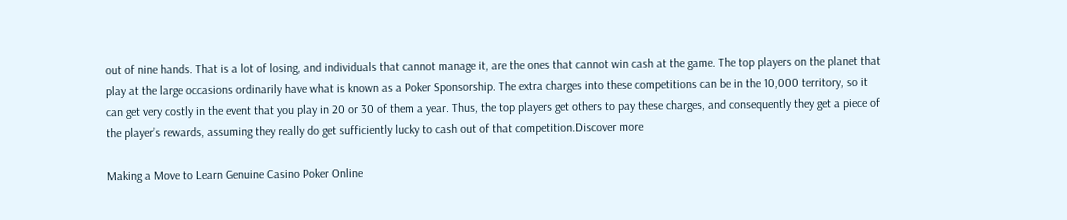out of nine hands. That is a lot of losing, and individuals that cannot manage it, are the ones that cannot win cash at the game. The top players on the planet that play at the large occasions ordinarily have what is known as a Poker Sponsorship. The extra charges into these competitions can be in the 10,000 territory, so it can get very costly in the event that you play in 20 or 30 of them a year. Thus, the top players get others to pay these charges, and consequently they get a piece of the player’s rewards, assuming they really do get sufficiently lucky to cash out of that competition.Discover more

Making a Move to Learn Genuine Casino Poker Online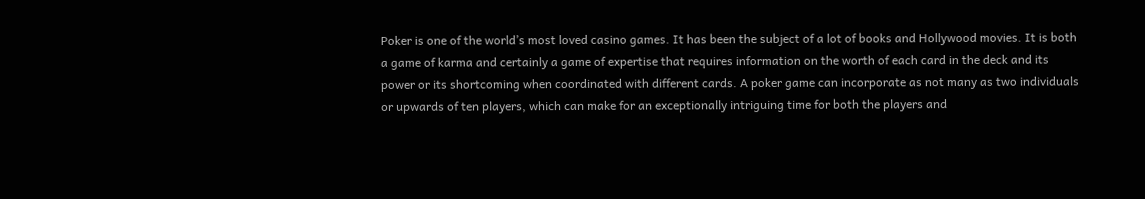Poker is one of the world’s most loved casino games. It has been the subject of a lot of books and Hollywood movies. It is both a game of karma and certainly a game of expertise that requires information on the worth of each card in the deck and its power or its shortcoming when coordinated with different cards. A poker game can incorporate as not many as two individuals or upwards of ten players, which can make for an exceptionally intriguing time for both the players and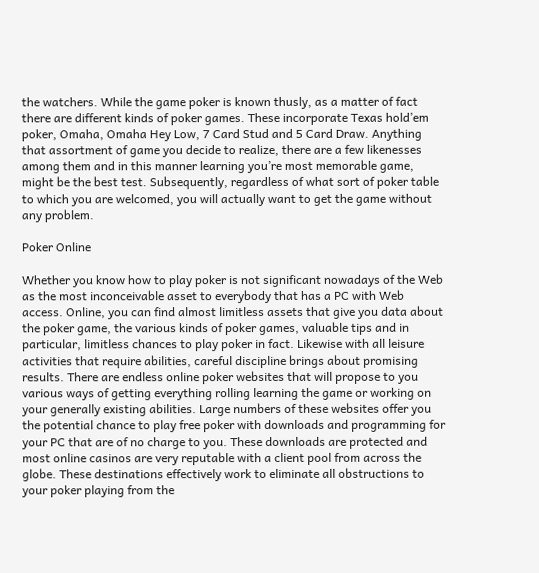the watchers. While the game poker is known thusly, as a matter of fact there are different kinds of poker games. These incorporate Texas hold’em poker, Omaha, Omaha Hey Low, 7 Card Stud and 5 Card Draw. Anything that assortment of game you decide to realize, there are a few likenesses among them and in this manner learning you’re most memorable game, might be the best test. Subsequently, regardless of what sort of poker table to which you are welcomed, you will actually want to get the game without any problem.

Poker Online

Whether you know how to play poker is not significant nowadays of the Web as the most inconceivable asset to everybody that has a PC with Web access. Online, you can find almost limitless assets that give you data about the poker game, the various kinds of poker games, valuable tips and in particular, limitless chances to play poker in fact. Likewise with all leisure activities that require abilities, careful discipline brings about promising results. There are endless online poker websites that will propose to you various ways of getting everything rolling learning the game or working on your generally existing abilities. Large numbers of these websites offer you the potential chance to play free poker with downloads and programming for your PC that are of no charge to you. These downloads are protected and most online casinos are very reputable with a client pool from across the globe. These destinations effectively work to eliminate all obstructions to your poker playing from the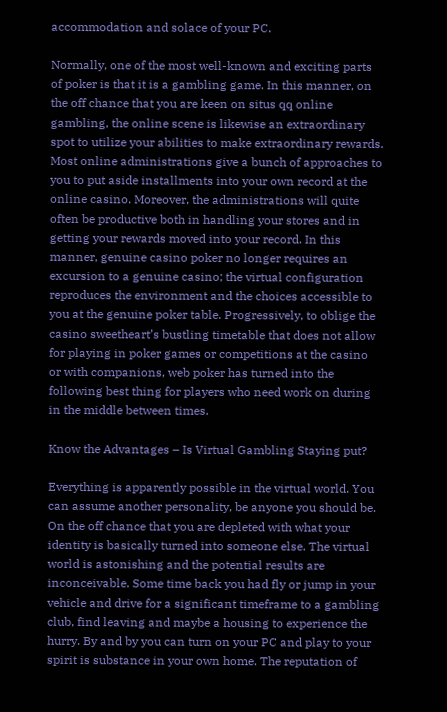accommodation and solace of your PC.

Normally, one of the most well-known and exciting parts of poker is that it is a gambling game. In this manner, on the off chance that you are keen on situs qq online gambling, the online scene is likewise an extraordinary spot to utilize your abilities to make extraordinary rewards. Most online administrations give a bunch of approaches to you to put aside installments into your own record at the online casino. Moreover, the administrations will quite often be productive both in handling your stores and in getting your rewards moved into your record. In this manner, genuine casino poker no longer requires an excursion to a genuine casino; the virtual configuration reproduces the environment and the choices accessible to you at the genuine poker table. Progressively, to oblige the casino sweetheart’s bustling timetable that does not allow for playing in poker games or competitions at the casino or with companions, web poker has turned into the following best thing for players who need work on during in the middle between times.

Know the Advantages – Is Virtual Gambling Staying put?

Everything is apparently possible in the virtual world. You can assume another personality, be anyone you should be. On the off chance that you are depleted with what your identity is basically turned into someone else. The virtual world is astonishing and the potential results are inconceivable. Some time back you had fly or jump in your vehicle and drive for a significant timeframe to a gambling club, find leaving and maybe a housing to experience the hurry. By and by you can turn on your PC and play to your spirit is substance in your own home. The reputation of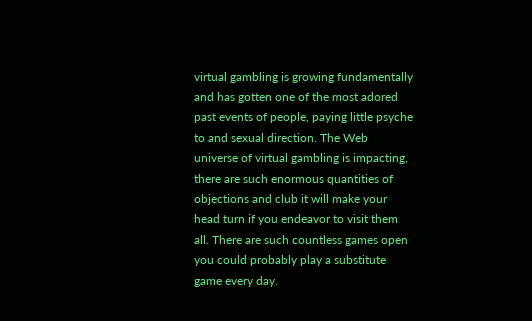virtual gambling is growing fundamentally and has gotten one of the most adored past events of people, paying little psyche to and sexual direction. The Web universe of virtual gambling is impacting, there are such enormous quantities of objections and club it will make your head turn if you endeavor to visit them all. There are such countless games open you could probably play a substitute game every day.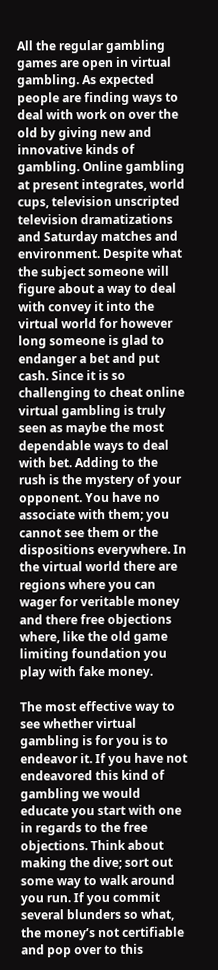All the regular gambling games are open in virtual gambling. As expected people are finding ways to deal with work on over the old by giving new and innovative kinds of gambling. Online gambling at present integrates, world cups, television unscripted television dramatizations and Saturday matches and environment. Despite what the subject someone will figure about a way to deal with convey it into the virtual world for however long someone is glad to endanger a bet and put cash. Since it is so challenging to cheat online virtual gambling is truly seen as maybe the most dependable ways to deal with bet. Adding to the rush is the mystery of your opponent. You have no associate with them; you cannot see them or the dispositions everywhere. In the virtual world there are regions where you can wager for veritable money and there free objections where, like the old game limiting foundation you play with fake money.

The most effective way to see whether virtual gambling is for you is to endeavor it. If you have not endeavored this kind of gambling we would educate you start with one in regards to the free objections. Think about making the dive; sort out some way to walk around you run. If you commit several blunders so what, the money’s not certifiable and pop over to this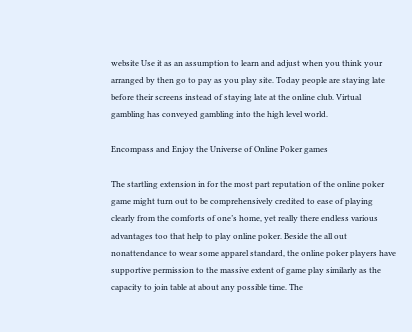website Use it as an assumption to learn and adjust when you think your arranged by then go to pay as you play site. Today people are staying late before their screens instead of staying late at the online club. Virtual gambling has conveyed gambling into the high level world.

Encompass and Enjoy the Universe of Online Poker games

The startling extension in for the most part reputation of the online poker game might turn out to be comprehensively credited to ease of playing clearly from the comforts of one’s home, yet really there endless various advantages too that help to play online poker. Beside the all out nonattendance to wear some apparel standard, the online poker players have supportive permission to the massive extent of game play similarly as the capacity to join table at about any possible time. The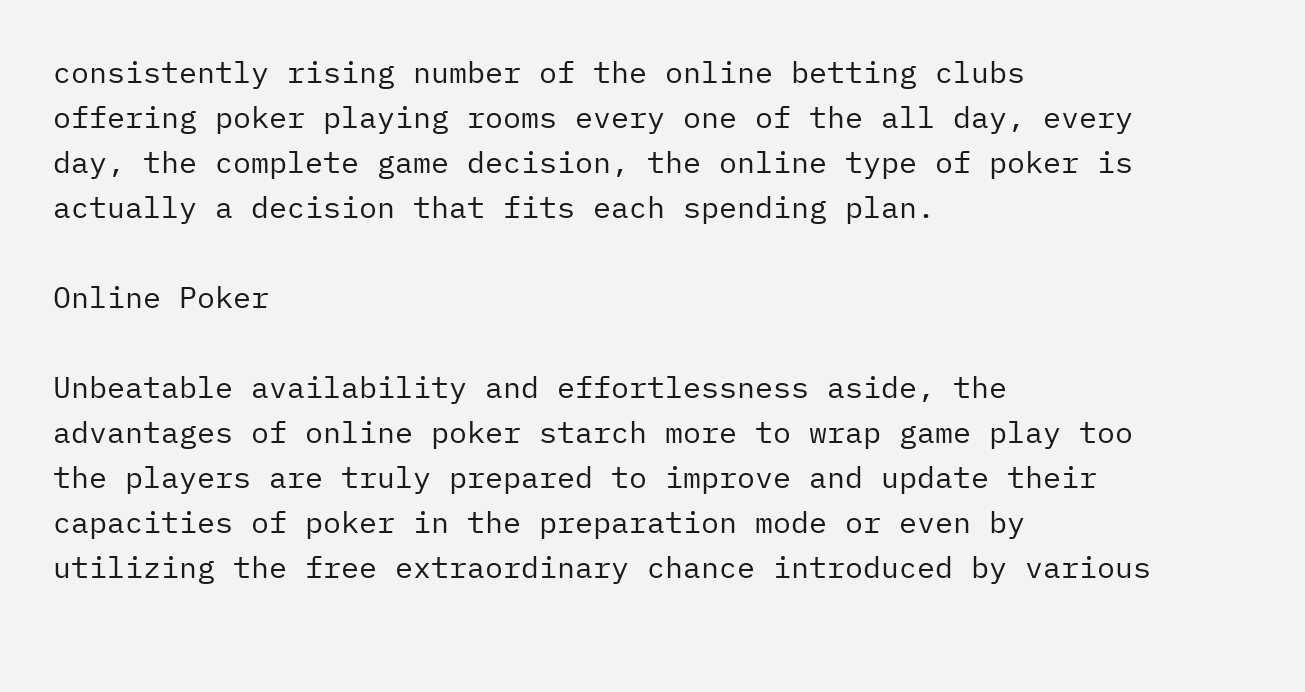consistently rising number of the online betting clubs offering poker playing rooms every one of the all day, every day, the complete game decision, the online type of poker is actually a decision that fits each spending plan.

Online Poker

Unbeatable availability and effortlessness aside, the advantages of online poker starch more to wrap game play too the players are truly prepared to improve and update their capacities of poker in the preparation mode or even by utilizing the free extraordinary chance introduced by various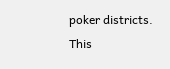poker districts. This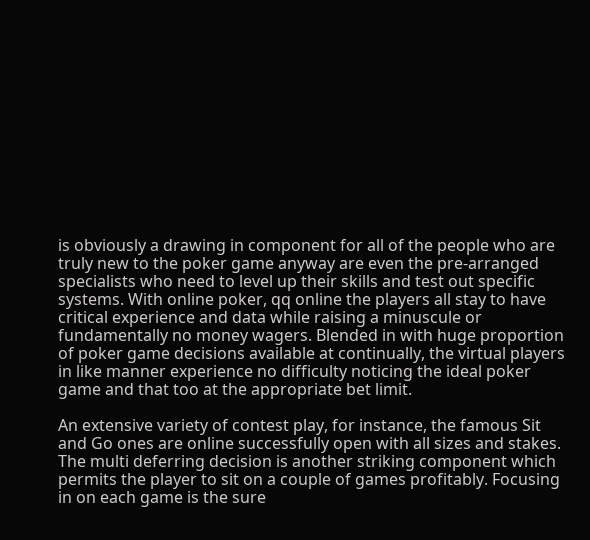is obviously a drawing in component for all of the people who are truly new to the poker game anyway are even the pre-arranged specialists who need to level up their skills and test out specific systems. With online poker, qq online the players all stay to have critical experience and data while raising a minuscule or fundamentally no money wagers. Blended in with huge proportion of poker game decisions available at continually, the virtual players in like manner experience no difficulty noticing the ideal poker game and that too at the appropriate bet limit.

An extensive variety of contest play, for instance, the famous Sit and Go ones are online successfully open with all sizes and stakes. The multi deferring decision is another striking component which permits the player to sit on a couple of games profitably. Focusing in on each game is the sure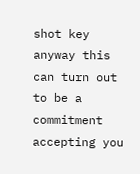shot key anyway this can turn out to be a commitment accepting you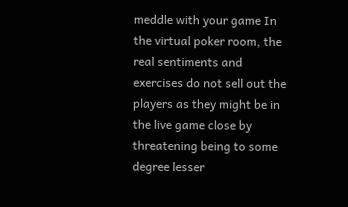meddle with your game In the virtual poker room, the real sentiments and exercises do not sell out the players as they might be in the live game close by threatening being to some degree lesser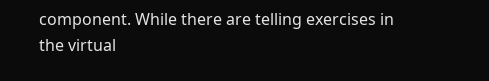component. While there are telling exercises in the virtual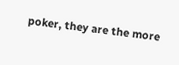poker, they are the more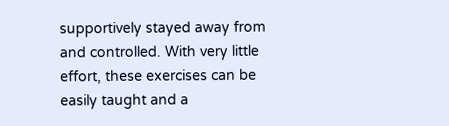supportively stayed away from and controlled. With very little effort, these exercises can be easily taught and a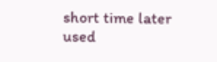short time later used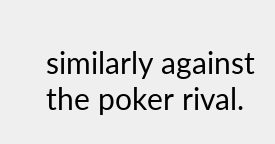similarly against the poker rival.